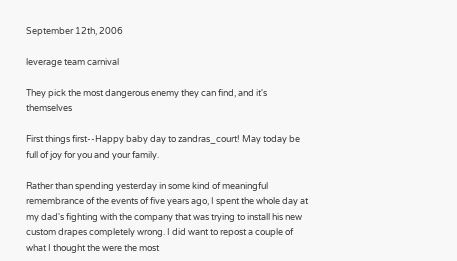September 12th, 2006

leverage team carnival

They pick the most dangerous enemy they can find, and it's themselves

First things first--Happy baby day to zandras_court! May today be full of joy for you and your family.

Rather than spending yesterday in some kind of meaningful remembrance of the events of five years ago, I spent the whole day at my dad's fighting with the company that was trying to install his new custom drapes completely wrong. I did want to repost a couple of what I thought the were the most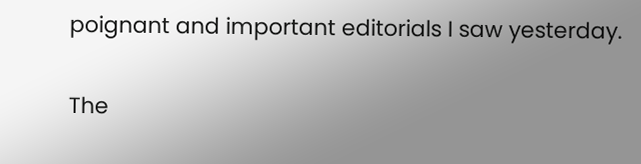poignant and important editorials I saw yesterday.

The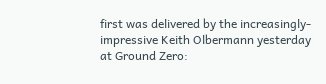first was delivered by the increasingly-impressive Keith Olbermann yesterday at Ground Zero: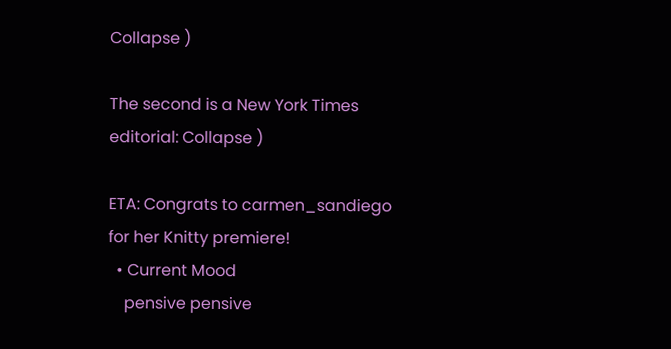Collapse )

The second is a New York Times editorial: Collapse )

ETA: Congrats to carmen_sandiego for her Knitty premiere!
  • Current Mood
    pensive pensive